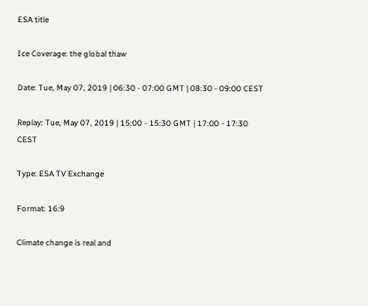ESA title

Ice Coverage: the global thaw

Date: Tue, May 07, 2019 | 06:30 - 07:00 GMT | 08:30 - 09:00 CEST

Replay: Tue, May 07, 2019 | 15:00 - 15:30 GMT | 17:00 - 17:30 CEST

Type: ESA TV Exchange

Format: 16:9

Climate change is real and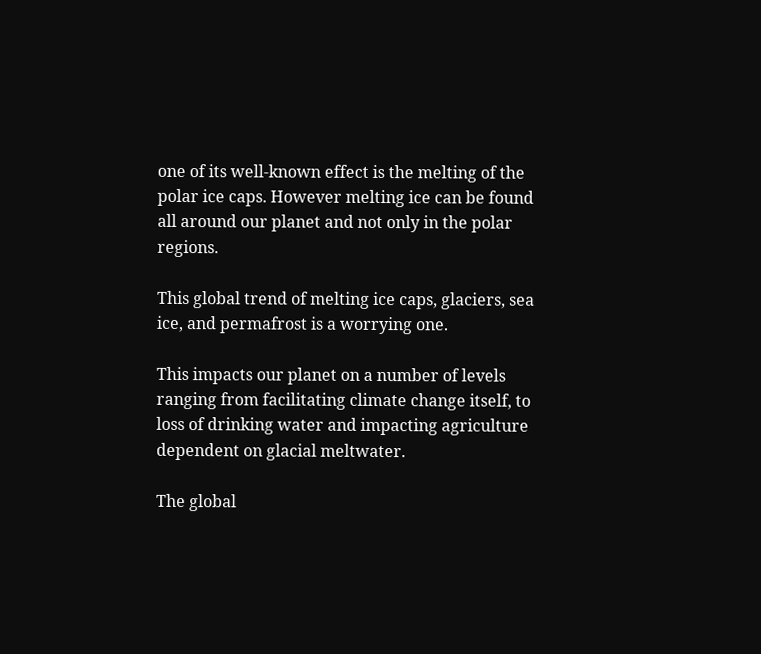one of its well-known effect is the melting of the polar ice caps. However melting ice can be found all around our planet and not only in the polar regions.

This global trend of melting ice caps, glaciers, sea ice, and permafrost is a worrying one.

This impacts our planet on a number of levels ranging from facilitating climate change itself, to loss of drinking water and impacting agriculture dependent on glacial meltwater.

The global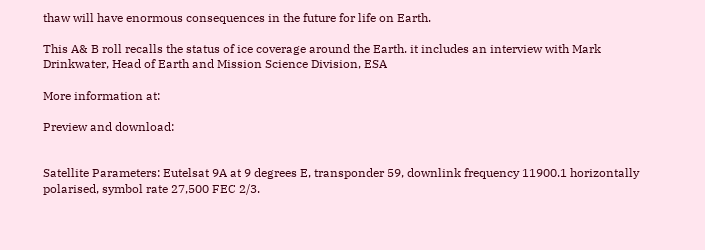thaw will have enormous consequences in the future for life on Earth.

This A& B roll recalls the status of ice coverage around the Earth. it includes an interview with Mark Drinkwater, Head of Earth and Mission Science Division, ESA

More information at:

Preview and download:


Satellite Parameters: Eutelsat 9A at 9 degrees E, transponder 59, downlink frequency 11900.1 horizontally polarised, symbol rate 27,500 FEC 2/3.